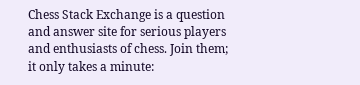Chess Stack Exchange is a question and answer site for serious players and enthusiasts of chess. Join them; it only takes a minute: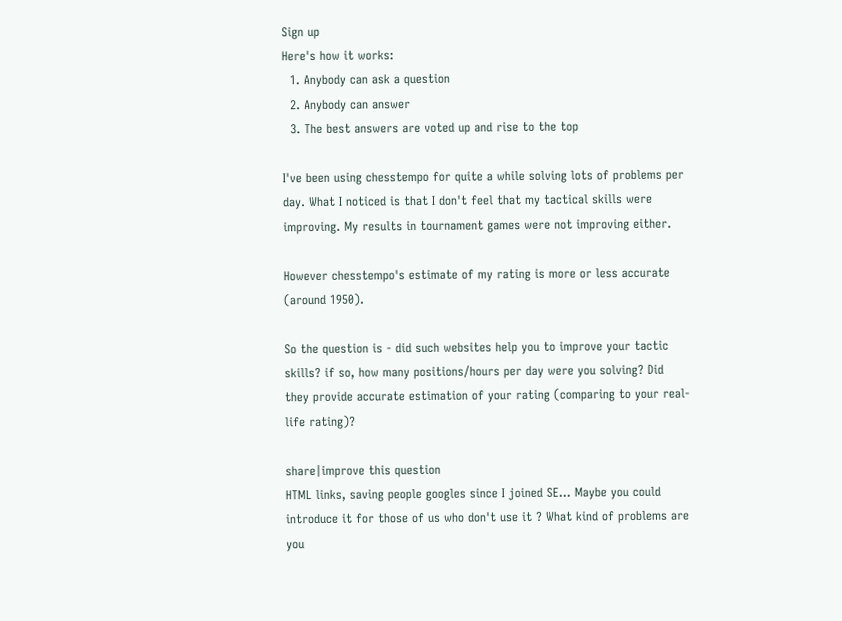Sign up
Here's how it works:
  1. Anybody can ask a question
  2. Anybody can answer
  3. The best answers are voted up and rise to the top

I've been using chesstempo for quite a while solving lots of problems per day. What I noticed is that I don't feel that my tactical skills were improving. My results in tournament games were not improving either.

However chesstempo's estimate of my rating is more or less accurate (around 1950).

So the question is - did such websites help you to improve your tactic skills? if so, how many positions/hours per day were you solving? Did they provide accurate estimation of your rating (comparing to your real-life rating)?

share|improve this question
HTML links, saving people googles since I joined SE… Maybe you could introduce it for those of us who don't use it ? What kind of problems are you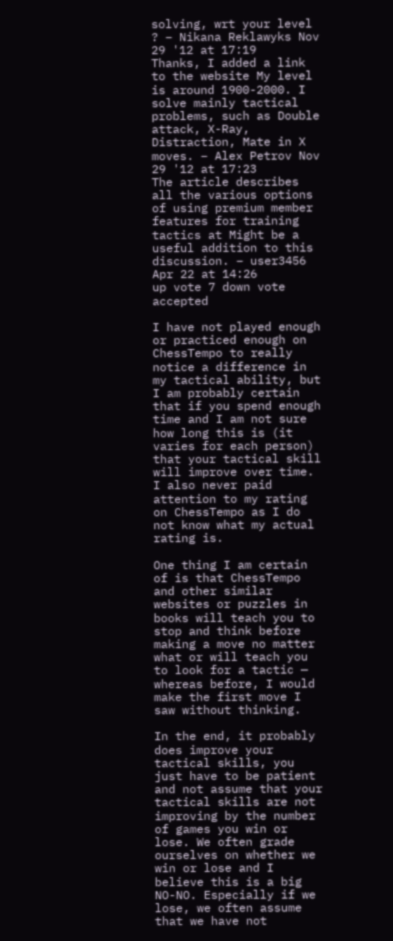solving, wrt your level ? – Nikana Reklawyks Nov 29 '12 at 17:19
Thanks, I added a link to the website My level is around 1900-2000. I solve mainly tactical problems, such as Double attack, X-Ray, Distraction, Mate in X moves. – Alex Petrov Nov 29 '12 at 17:23
The article describes all the various options of using premium member features for training tactics at Might be a useful addition to this discussion. – user3456 Apr 22 at 14:26
up vote 7 down vote accepted

I have not played enough or practiced enough on ChessTempo to really notice a difference in my tactical ability, but I am probably certain that if you spend enough time and I am not sure how long this is (it varies for each person) that your tactical skill will improve over time. I also never paid attention to my rating on ChessTempo as I do not know what my actual rating is.

One thing I am certain of is that ChessTempo and other similar websites or puzzles in books will teach you to stop and think before making a move no matter what or will teach you to look for a tactic — whereas before, I would make the first move I saw without thinking.

In the end, it probably does improve your tactical skills, you just have to be patient and not assume that your tactical skills are not improving by the number of games you win or lose. We often grade ourselves on whether we win or lose and I believe this is a big NO-NO. Especially if we lose, we often assume that we have not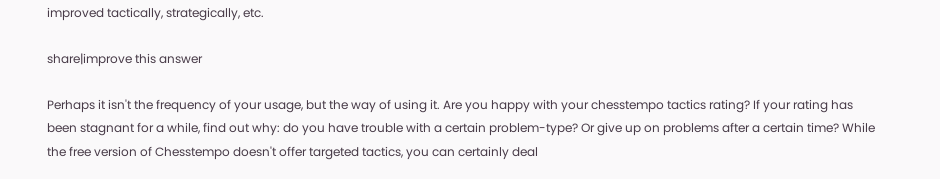improved tactically, strategically, etc.

share|improve this answer

Perhaps it isn't the frequency of your usage, but the way of using it. Are you happy with your chesstempo tactics rating? If your rating has been stagnant for a while, find out why: do you have trouble with a certain problem-type? Or give up on problems after a certain time? While the free version of Chesstempo doesn't offer targeted tactics, you can certainly deal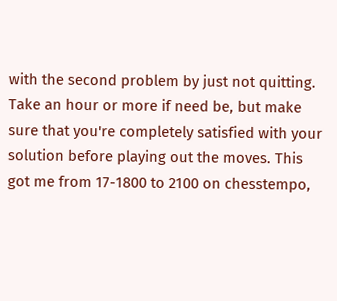with the second problem by just not quitting. Take an hour or more if need be, but make sure that you're completely satisfied with your solution before playing out the moves. This got me from 17-1800 to 2100 on chesstempo,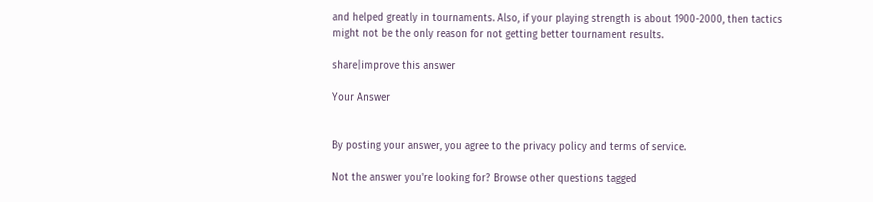and helped greatly in tournaments. Also, if your playing strength is about 1900-2000, then tactics might not be the only reason for not getting better tournament results.

share|improve this answer

Your Answer


By posting your answer, you agree to the privacy policy and terms of service.

Not the answer you're looking for? Browse other questions tagged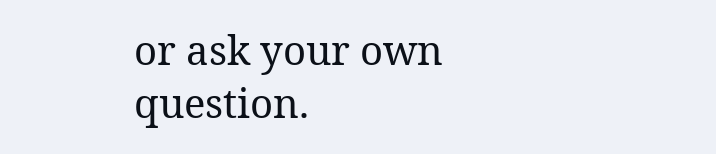or ask your own question.